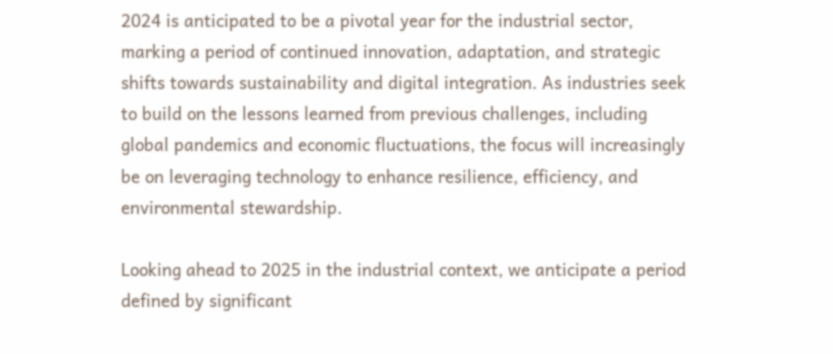2024 is anticipated to be a pivotal year for the industrial sector, marking a period of continued innovation, adaptation, and strategic shifts towards sustainability and digital integration. As industries seek to build on the lessons learned from previous challenges, including global pandemics and economic fluctuations, the focus will increasingly be on leveraging technology to enhance resilience, efficiency, and environmental stewardship.

Looking ahead to 2025 in the industrial context, we anticipate a period defined by significant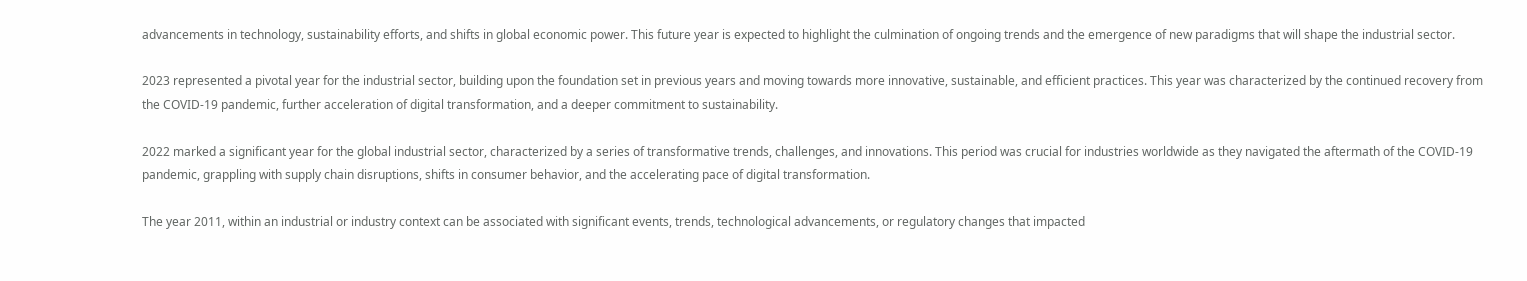advancements in technology, sustainability efforts, and shifts in global economic power. This future year is expected to highlight the culmination of ongoing trends and the emergence of new paradigms that will shape the industrial sector.

2023 represented a pivotal year for the industrial sector, building upon the foundation set in previous years and moving towards more innovative, sustainable, and efficient practices. This year was characterized by the continued recovery from the COVID-19 pandemic, further acceleration of digital transformation, and a deeper commitment to sustainability.

2022 marked a significant year for the global industrial sector, characterized by a series of transformative trends, challenges, and innovations. This period was crucial for industries worldwide as they navigated the aftermath of the COVID-19 pandemic, grappling with supply chain disruptions, shifts in consumer behavior, and the accelerating pace of digital transformation.

The year 2011, within an industrial or industry context can be associated with significant events, trends, technological advancements, or regulatory changes that impacted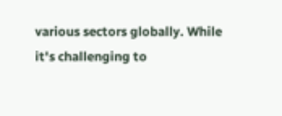various sectors globally. While it's challenging to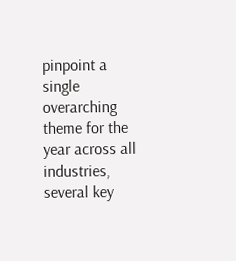pinpoint a single overarching theme for the year across all industries, several key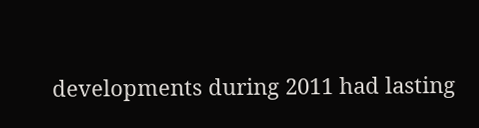developments during 2011 had lasting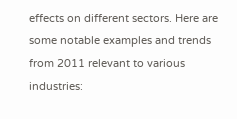effects on different sectors. Here are some notable examples and trends from 2011 relevant to various industries: